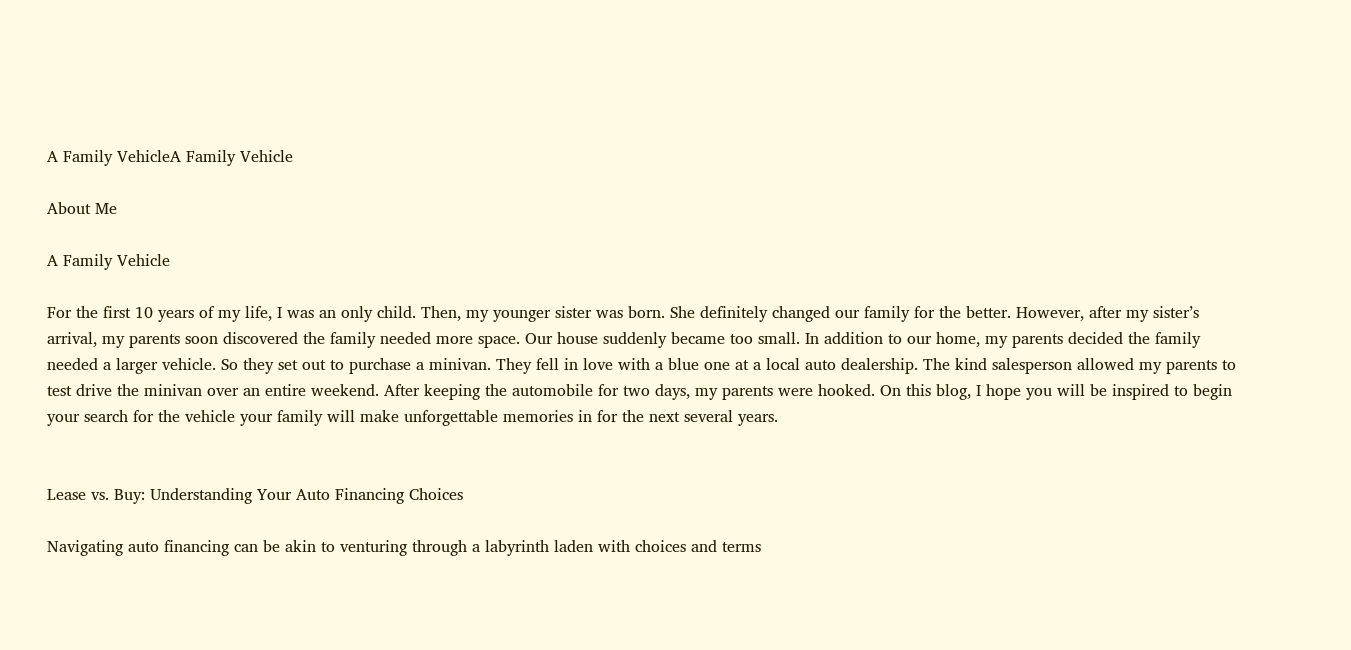A Family VehicleA Family Vehicle

About Me

A Family Vehicle

For the first 10 years of my life, I was an only child. Then, my younger sister was born. She definitely changed our family for the better. However, after my sister’s arrival, my parents soon discovered the family needed more space. Our house suddenly became too small. In addition to our home, my parents decided the family needed a larger vehicle. So they set out to purchase a minivan. They fell in love with a blue one at a local auto dealership. The kind salesperson allowed my parents to test drive the minivan over an entire weekend. After keeping the automobile for two days, my parents were hooked. On this blog, I hope you will be inspired to begin your search for the vehicle your family will make unforgettable memories in for the next several years.


Lease vs. Buy: Understanding Your Auto Financing Choices

Navigating auto financing can be akin to venturing through a labyrinth laden with choices and terms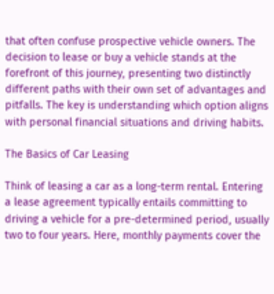that often confuse prospective vehicle owners. The decision to lease or buy a vehicle stands at the forefront of this journey, presenting two distinctly different paths with their own set of advantages and pitfalls. The key is understanding which option aligns with personal financial situations and driving habits.

The Basics of Car Leasing

Think of leasing a car as a long-term rental. Entering a lease agreement typically entails committing to driving a vehicle for a pre-determined period, usually two to four years. Here, monthly payments cover the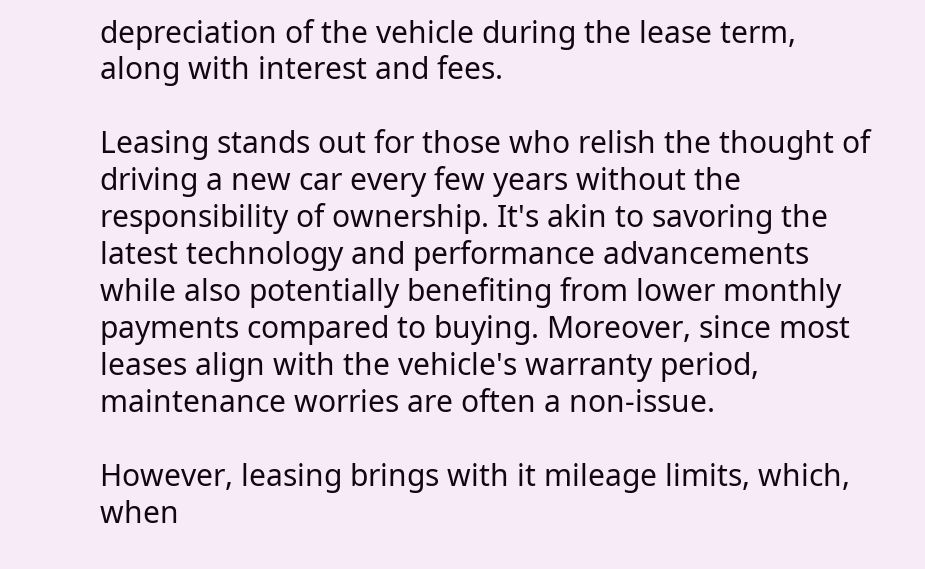depreciation of the vehicle during the lease term, along with interest and fees.

Leasing stands out for those who relish the thought of driving a new car every few years without the responsibility of ownership. It's akin to savoring the latest technology and performance advancements while also potentially benefiting from lower monthly payments compared to buying. Moreover, since most leases align with the vehicle's warranty period, maintenance worries are often a non-issue.

However, leasing brings with it mileage limits, which, when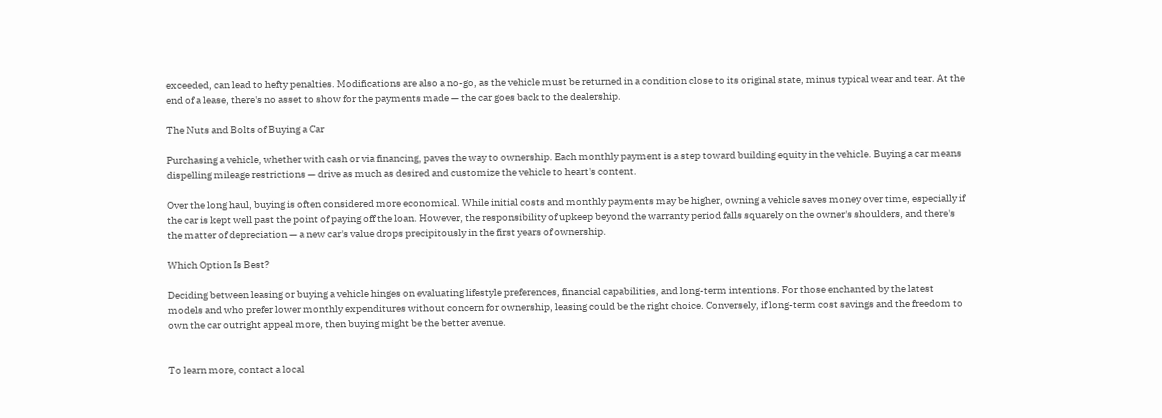exceeded, can lead to hefty penalties. Modifications are also a no-go, as the vehicle must be returned in a condition close to its original state, minus typical wear and tear. At the end of a lease, there's no asset to show for the payments made — the car goes back to the dealership.

The Nuts and Bolts of Buying a Car

Purchasing a vehicle, whether with cash or via financing, paves the way to ownership. Each monthly payment is a step toward building equity in the vehicle. Buying a car means dispelling mileage restrictions — drive as much as desired and customize the vehicle to heart's content.

Over the long haul, buying is often considered more economical. While initial costs and monthly payments may be higher, owning a vehicle saves money over time, especially if the car is kept well past the point of paying off the loan. However, the responsibility of upkeep beyond the warranty period falls squarely on the owner's shoulders, and there's the matter of depreciation — a new car's value drops precipitously in the first years of ownership.

Which Option Is Best?

Deciding between leasing or buying a vehicle hinges on evaluating lifestyle preferences, financial capabilities, and long-term intentions. For those enchanted by the latest models and who prefer lower monthly expenditures without concern for ownership, leasing could be the right choice. Conversely, if long-term cost savings and the freedom to own the car outright appeal more, then buying might be the better avenue.


To learn more, contact a local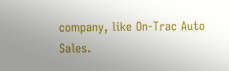company, like On-Trac Auto Sales.